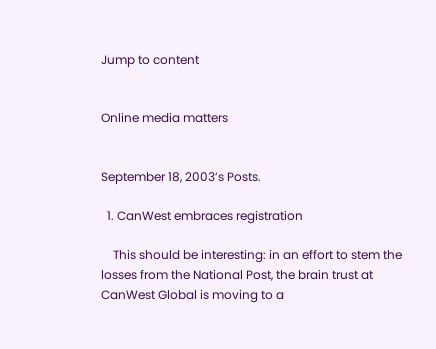Jump to content


Online media matters


September 18, 2003’s Posts.

  1. CanWest embraces registration

    This should be interesting: in an effort to stem the losses from the National Post, the brain trust at CanWest Global is moving to a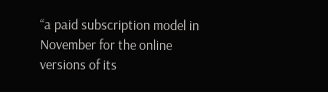“a paid subscription model in November for the online versions of its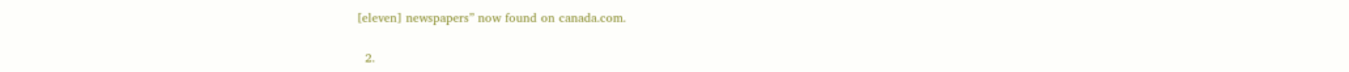[eleven] newspapers” now found on canada.com.

  2.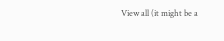View all (it might be a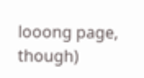looong page, though)